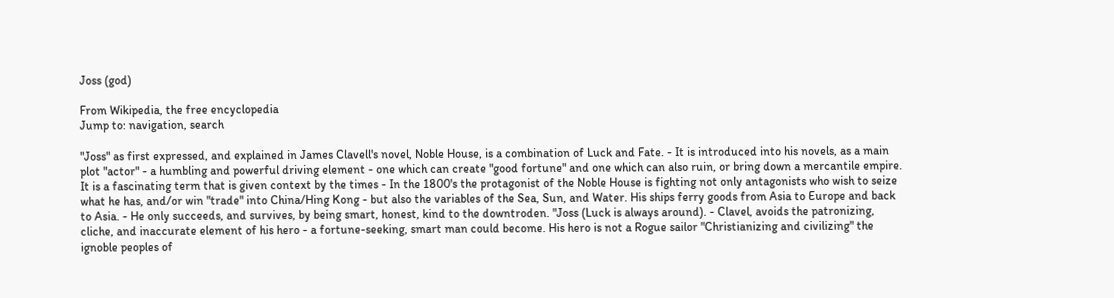Joss (god)

From Wikipedia, the free encyclopedia
Jump to: navigation, search

"Joss" as first expressed, and explained in James Clavell's novel, Noble House, is a combination of Luck and Fate. - It is introduced into his novels, as a main plot "actor" - a humbling and powerful driving element - one which can create "good fortune" and one which can also ruin, or bring down a mercantile empire. It is a fascinating term that is given context by the times - In the 1800's the protagonist of the Noble House is fighting not only antagonists who wish to seize what he has, and/or win "trade" into China/Hing Kong - but also the variables of the Sea, Sun, and Water. His ships ferry goods from Asia to Europe and back to Asia. - He only succeeds, and survives, by being smart, honest, kind to the downtroden. "Joss (Luck is always around). - Clavel, avoids the patronizing, cliche, and inaccurate element of his hero - a fortune-seeking, smart man could become. His hero is not a Rogue sailor "Christianizing and civilizing" the ignoble peoples of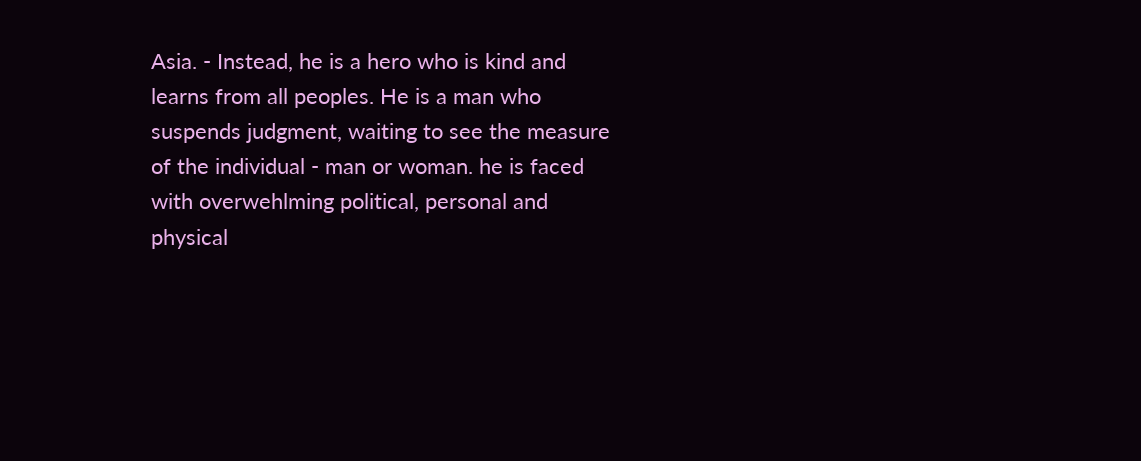Asia. - Instead, he is a hero who is kind and learns from all peoples. He is a man who suspends judgment, waiting to see the measure of the individual - man or woman. he is faced with overwehlming political, personal and physical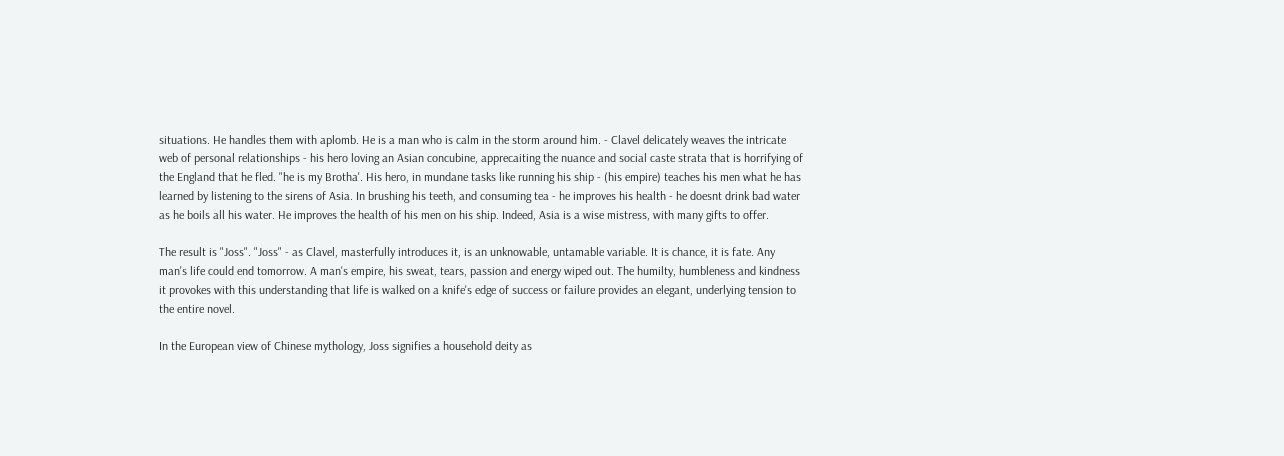situations. He handles them with aplomb. He is a man who is calm in the storm around him. - Clavel delicately weaves the intricate web of personal relationships - his hero loving an Asian concubine, apprecaiting the nuance and social caste strata that is horrifying of the England that he fled. "he is my Brotha'. His hero, in mundane tasks like running his ship - (his empire) teaches his men what he has learned by listening to the sirens of Asia. In brushing his teeth, and consuming tea - he improves his health - he doesnt drink bad water as he boils all his water. He improves the health of his men on his ship. Indeed, Asia is a wise mistress, with many gifts to offer.

The result is "Joss". "Joss" - as Clavel, masterfully introduces it, is an unknowable, untamable variable. It is chance, it is fate. Any man's life could end tomorrow. A man's empire, his sweat, tears, passion and energy wiped out. The humilty, humbleness and kindness it provokes with this understanding that life is walked on a knife's edge of success or failure provides an elegant, underlying tension to the entire novel.

In the European view of Chinese mythology, Joss signifies a household deity as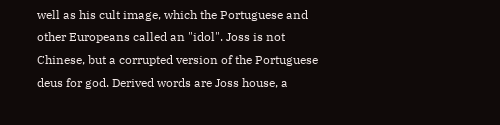well as his cult image, which the Portuguese and other Europeans called an "idol". Joss is not Chinese, but a corrupted version of the Portuguese deus for god. Derived words are Joss house, a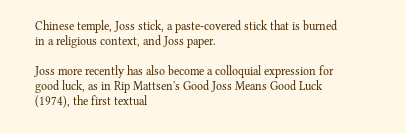Chinese temple, Joss stick, a paste-covered stick that is burned in a religious context, and Joss paper.

Joss more recently has also become a colloquial expression for good luck, as in Rip Mattsen's Good Joss Means Good Luck (1974), the first textual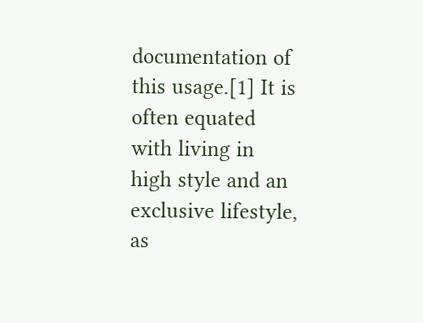documentation of this usage.[1] It is often equated with living in high style and an exclusive lifestyle, as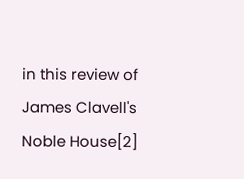in this review of James Clavell's Noble House[2]